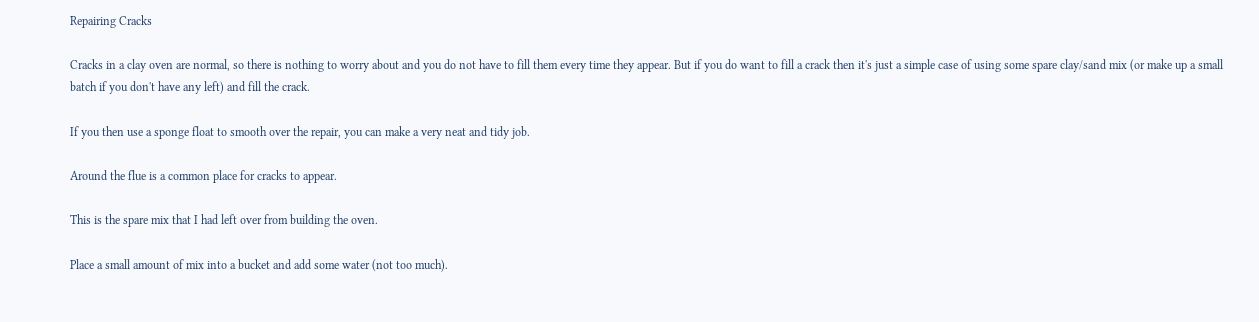Repairing Cracks

Cracks in a clay oven are normal, so there is nothing to worry about and you do not have to fill them every time they appear. But if you do want to fill a crack then it's just a simple case of using some spare clay/sand mix (or make up a small batch if you don't have any left) and fill the crack.

If you then use a sponge float to smooth over the repair, you can make a very neat and tidy job.

Around the flue is a common place for cracks to appear.

This is the spare mix that I had left over from building the oven.

Place a small amount of mix into a bucket and add some water (not too much).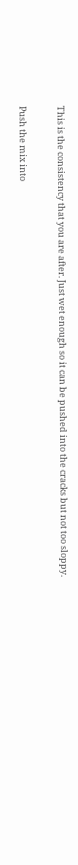This is the consistency that you are after. Just wet enough so it can be pushed into the cracks but not too sloppy.

Push the mix into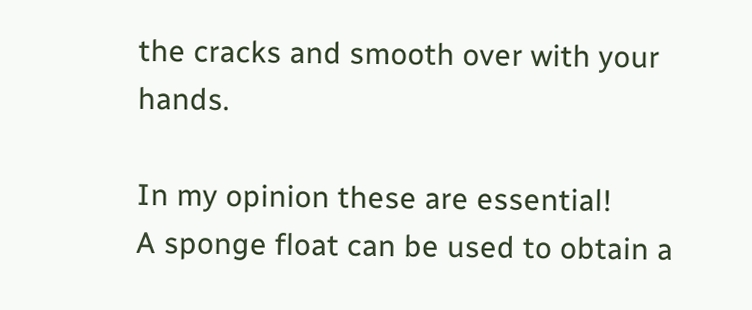the cracks and smooth over with your hands.

In my opinion these are essential!
A sponge float can be used to obtain a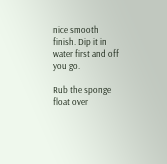nice smooth finish. Dip it in water first and off you go.

Rub the sponge float over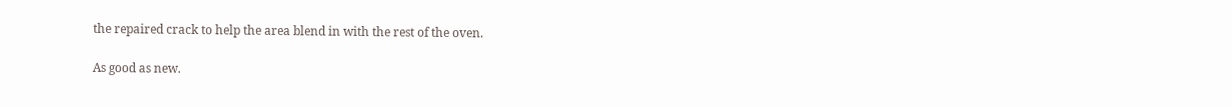the repaired crack to help the area blend in with the rest of the oven.

As good as new.